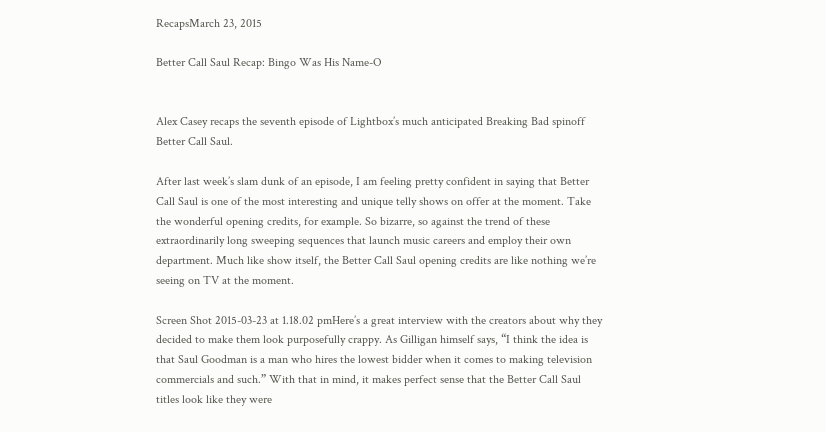RecapsMarch 23, 2015

Better Call Saul Recap: Bingo Was His Name-O


Alex Casey recaps the seventh episode of Lightbox’s much anticipated Breaking Bad spinoff Better Call Saul.

After last week’s slam dunk of an episode, I am feeling pretty confident in saying that Better Call Saul is one of the most interesting and unique telly shows on offer at the moment. Take the wonderful opening credits, for example. So bizarre, so against the trend of these extraordinarily long sweeping sequences that launch music careers and employ their own department. Much like show itself, the Better Call Saul opening credits are like nothing we’re seeing on TV at the moment.

Screen Shot 2015-03-23 at 1.18.02 pmHere’s a great interview with the creators about why they decided to make them look purposefully crappy. As Gilligan himself says, “I think the idea is that Saul Goodman is a man who hires the lowest bidder when it comes to making television commercials and such.” With that in mind, it makes perfect sense that the Better Call Saul titles look like they were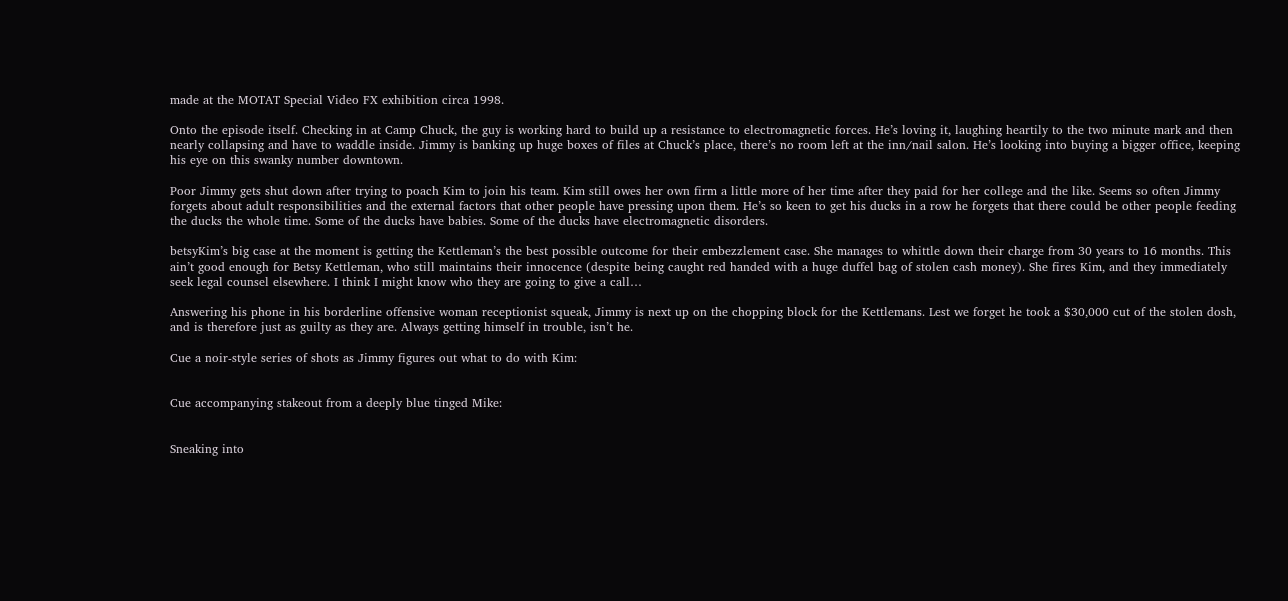made at the MOTAT Special Video FX exhibition circa 1998.

Onto the episode itself. Checking in at Camp Chuck, the guy is working hard to build up a resistance to electromagnetic forces. He’s loving it, laughing heartily to the two minute mark and then nearly collapsing and have to waddle inside. Jimmy is banking up huge boxes of files at Chuck’s place, there’s no room left at the inn/nail salon. He’s looking into buying a bigger office, keeping his eye on this swanky number downtown.

Poor Jimmy gets shut down after trying to poach Kim to join his team. Kim still owes her own firm a little more of her time after they paid for her college and the like. Seems so often Jimmy forgets about adult responsibilities and the external factors that other people have pressing upon them. He’s so keen to get his ducks in a row he forgets that there could be other people feeding the ducks the whole time. Some of the ducks have babies. Some of the ducks have electromagnetic disorders.

betsyKim’s big case at the moment is getting the Kettleman’s the best possible outcome for their embezzlement case. She manages to whittle down their charge from 30 years to 16 months. This ain’t good enough for Betsy Kettleman, who still maintains their innocence (despite being caught red handed with a huge duffel bag of stolen cash money). She fires Kim, and they immediately seek legal counsel elsewhere. I think I might know who they are going to give a call…

Answering his phone in his borderline offensive woman receptionist squeak, Jimmy is next up on the chopping block for the Kettlemans. Lest we forget he took a $30,000 cut of the stolen dosh, and is therefore just as guilty as they are. Always getting himself in trouble, isn’t he.

Cue a noir-style series of shots as Jimmy figures out what to do with Kim:


Cue accompanying stakeout from a deeply blue tinged Mike:


Sneaking into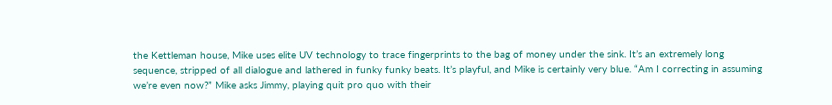the Kettleman house, Mike uses elite UV technology to trace fingerprints to the bag of money under the sink. It’s an extremely long sequence, stripped of all dialogue and lathered in funky funky beats. It’s playful, and Mike is certainly very blue. “Am I correcting in assuming we’re even now?” Mike asks Jimmy, playing quit pro quo with their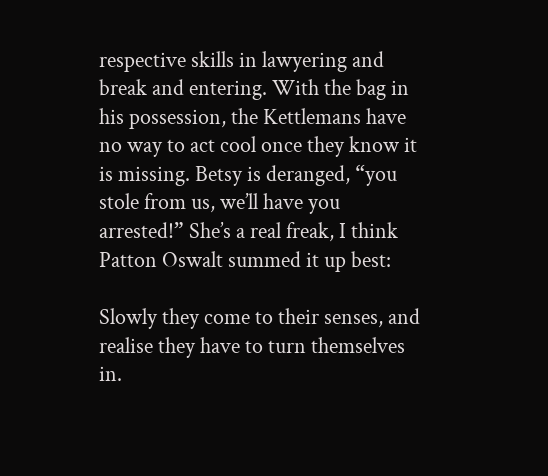respective skills in lawyering and break and entering. With the bag in his possession, the Kettlemans have no way to act cool once they know it is missing. Betsy is deranged, “you stole from us, we’ll have you arrested!” She’s a real freak, I think Patton Oswalt summed it up best:

Slowly they come to their senses, and realise they have to turn themselves in.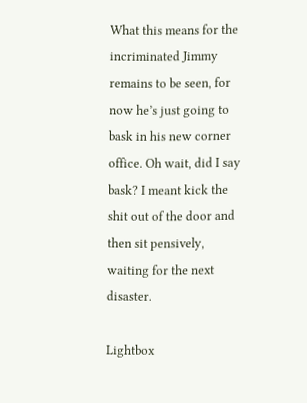What this means for the incriminated Jimmy remains to be seen, for now he’s just going to bask in his new corner office. Oh wait, did I say bask? I meant kick the shit out of the door and then sit pensively, waiting for the next disaster.

Lightbox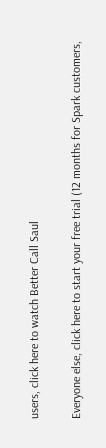users, click here to watch Better Call Saul

Everyone else, click here to start your free trial (12 months for Spark customers,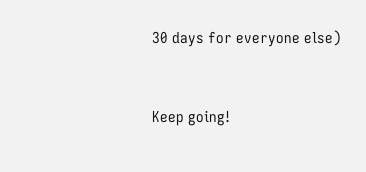30 days for everyone else)


Keep going!